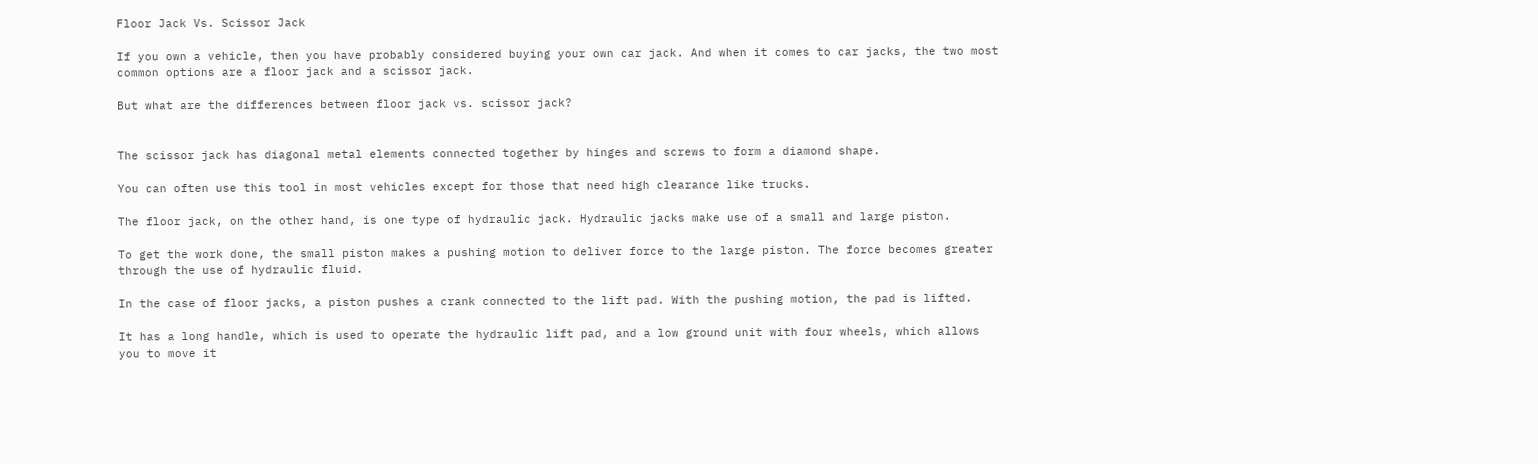Floor Jack Vs. Scissor Jack

If you own a vehicle, then you have probably considered buying your own car jack. And when it comes to car jacks, the two most common options are a floor jack and a scissor jack.

But what are the differences between floor jack vs. scissor jack?


The scissor jack has diagonal metal elements connected together by hinges and screws to form a diamond shape.

You can often use this tool in most vehicles except for those that need high clearance like trucks.

The floor jack, on the other hand, is one type of hydraulic jack. Hydraulic jacks make use of a small and large piston.

To get the work done, the small piston makes a pushing motion to deliver force to the large piston. The force becomes greater through the use of hydraulic fluid.

In the case of floor jacks, a piston pushes a crank connected to the lift pad. With the pushing motion, the pad is lifted.

It has a long handle, which is used to operate the hydraulic lift pad, and a low ground unit with four wheels, which allows you to move it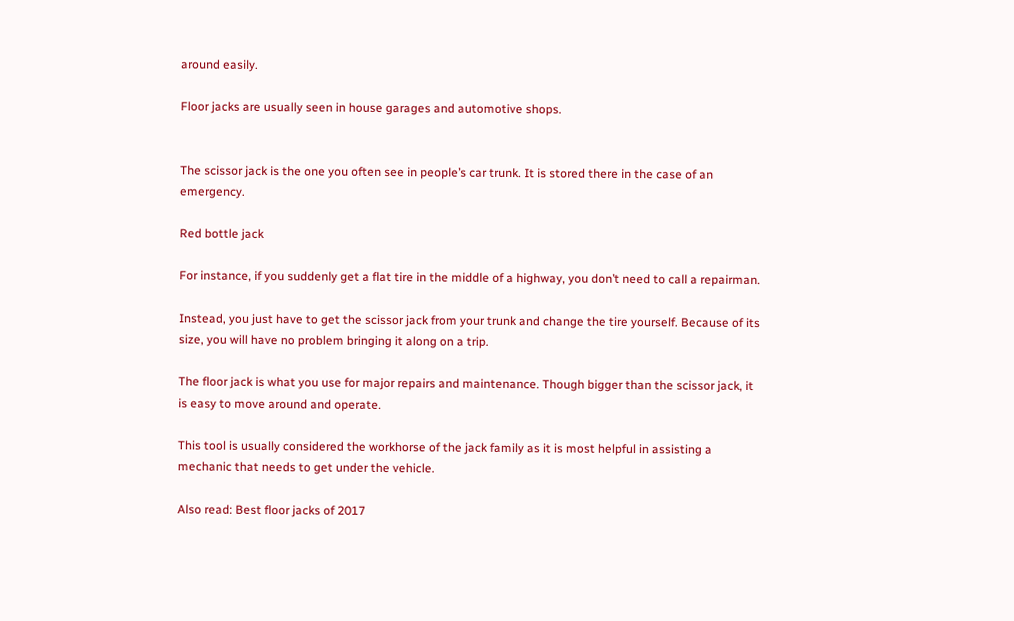around easily.

Floor jacks are usually seen in house garages and automotive shops.


The scissor jack is the one you often see in people’s car trunk. It is stored there in the case of an emergency.

Red bottle jack

For instance, if you suddenly get a flat tire in the middle of a highway, you don’t need to call a repairman.

Instead, you just have to get the scissor jack from your trunk and change the tire yourself. Because of its size, you will have no problem bringing it along on a trip.

The floor jack is what you use for major repairs and maintenance. Though bigger than the scissor jack, it is easy to move around and operate.

This tool is usually considered the workhorse of the jack family as it is most helpful in assisting a mechanic that needs to get under the vehicle.

Also read: Best floor jacks of 2017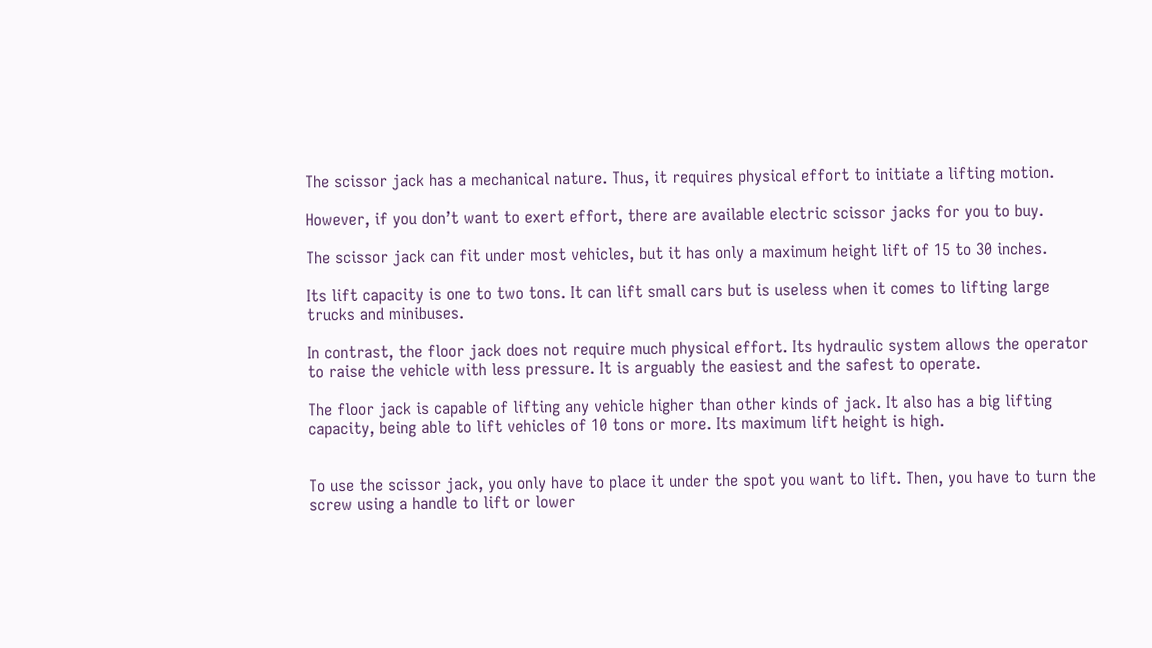The scissor jack has a mechanical nature. Thus, it requires physical effort to initiate a lifting motion.

However, if you don’t want to exert effort, there are available electric scissor jacks for you to buy.

The scissor jack can fit under most vehicles, but it has only a maximum height lift of 15 to 30 inches.

Its lift capacity is one to two tons. It can lift small cars but is useless when it comes to lifting large trucks and minibuses.

In contrast, the floor jack does not require much physical effort. Its hydraulic system allows the operator to raise the vehicle with less pressure. It is arguably the easiest and the safest to operate.

The floor jack is capable of lifting any vehicle higher than other kinds of jack. It also has a big lifting capacity, being able to lift vehicles of 10 tons or more. Its maximum lift height is high.


To use the scissor jack, you only have to place it under the spot you want to lift. Then, you have to turn the screw using a handle to lift or lower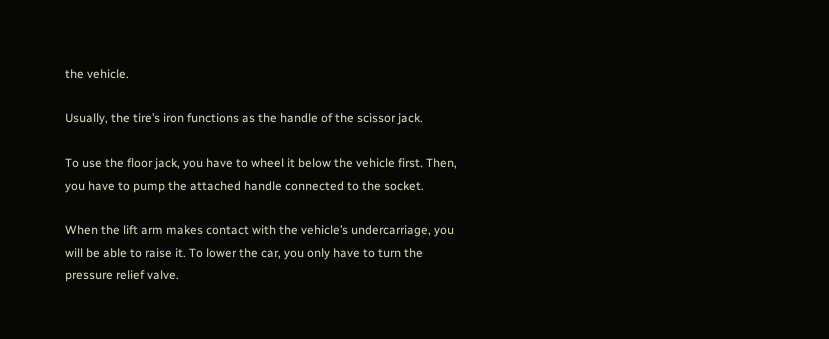the vehicle.

Usually, the tire’s iron functions as the handle of the scissor jack.

To use the floor jack, you have to wheel it below the vehicle first. Then, you have to pump the attached handle connected to the socket.

When the lift arm makes contact with the vehicle’s undercarriage, you will be able to raise it. To lower the car, you only have to turn the pressure relief valve.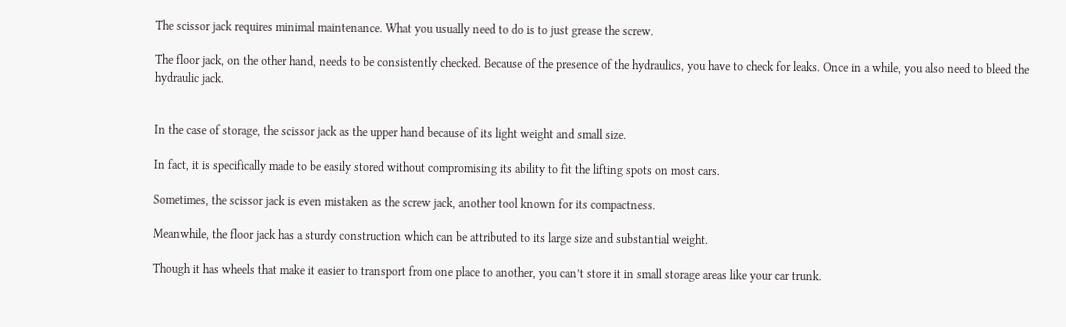The scissor jack requires minimal maintenance. What you usually need to do is to just grease the screw.

The floor jack, on the other hand, needs to be consistently checked. Because of the presence of the hydraulics, you have to check for leaks. Once in a while, you also need to bleed the hydraulic jack.


In the case of storage, the scissor jack as the upper hand because of its light weight and small size.

In fact, it is specifically made to be easily stored without compromising its ability to fit the lifting spots on most cars.

Sometimes, the scissor jack is even mistaken as the screw jack, another tool known for its compactness.

Meanwhile, the floor jack has a sturdy construction which can be attributed to its large size and substantial weight.

Though it has wheels that make it easier to transport from one place to another, you can’t store it in small storage areas like your car trunk.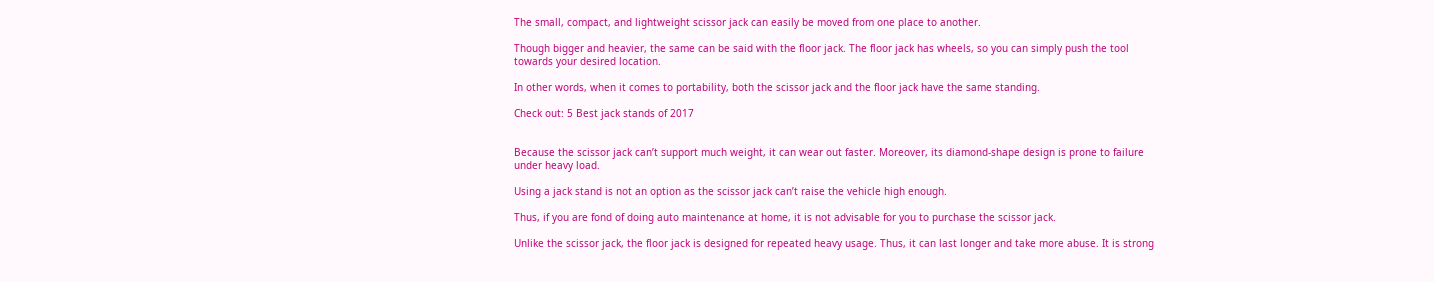The small, compact, and lightweight scissor jack can easily be moved from one place to another.

Though bigger and heavier, the same can be said with the floor jack. The floor jack has wheels, so you can simply push the tool towards your desired location.

In other words, when it comes to portability, both the scissor jack and the floor jack have the same standing.

Check out: 5 Best jack stands of 2017


Because the scissor jack can’t support much weight, it can wear out faster. Moreover, its diamond-shape design is prone to failure under heavy load.

Using a jack stand is not an option as the scissor jack can’t raise the vehicle high enough.

Thus, if you are fond of doing auto maintenance at home, it is not advisable for you to purchase the scissor jack.

Unlike the scissor jack, the floor jack is designed for repeated heavy usage. Thus, it can last longer and take more abuse. It is strong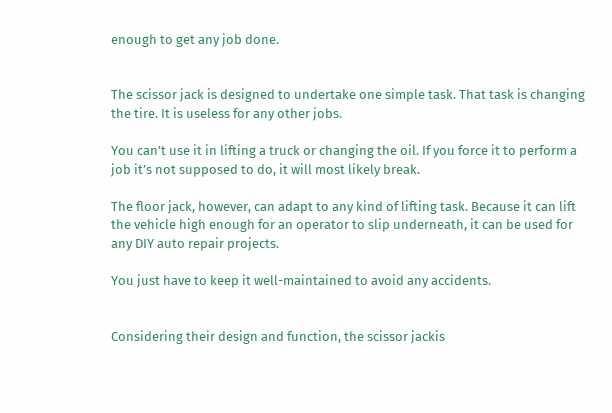enough to get any job done.


The scissor jack is designed to undertake one simple task. That task is changing the tire. It is useless for any other jobs.

You can’t use it in lifting a truck or changing the oil. If you force it to perform a job it’s not supposed to do, it will most likely break.

The floor jack, however, can adapt to any kind of lifting task. Because it can lift the vehicle high enough for an operator to slip underneath, it can be used for any DIY auto repair projects.

You just have to keep it well-maintained to avoid any accidents.


Considering their design and function, the scissor jackis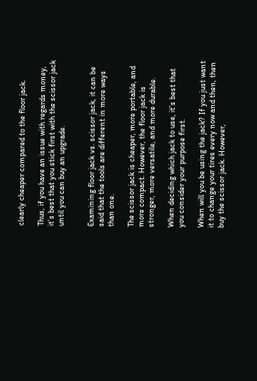clearly cheaper compared to the floor jack.

Thus, if you have an issue with regards money, it’s best that you stick first with the scissor jack until you can buy an upgrade.


Examining floor jack vs. scissor jack, it can be said that the tools are different in more ways than one.

The scissor jack is cheaper, more portable, and more compact. However, the floor jack is stronger, more versatile, and more durable.

When deciding which jack to use, it’s best that you consider your purpose first.

When will you be using the jack? If you just want it to change your tires every now and then, then buy the scissor jack. However,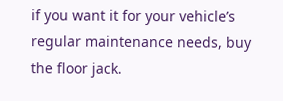if you want it for your vehicle’s regular maintenance needs, buy the floor jack.